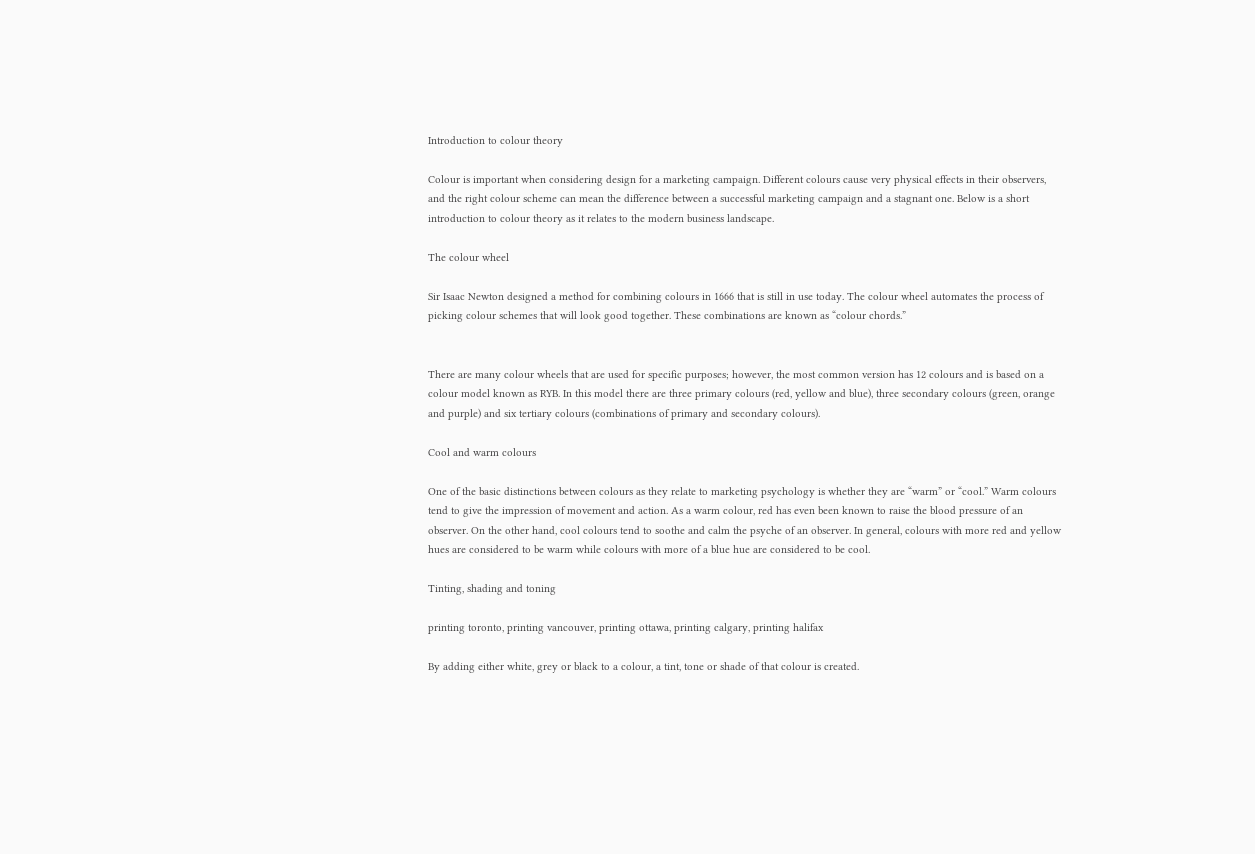Introduction to colour theory

Colour is important when considering design for a marketing campaign. Different colours cause very physical effects in their observers, and the right colour scheme can mean the difference between a successful marketing campaign and a stagnant one. Below is a short introduction to colour theory as it relates to the modern business landscape.

The colour wheel

Sir Isaac Newton designed a method for combining colours in 1666 that is still in use today. The colour wheel automates the process of picking colour schemes that will look good together. These combinations are known as “colour chords.”


There are many colour wheels that are used for specific purposes; however, the most common version has 12 colours and is based on a colour model known as RYB. In this model there are three primary colours (red, yellow and blue), three secondary colours (green, orange and purple) and six tertiary colours (combinations of primary and secondary colours).

Cool and warm colours

One of the basic distinctions between colours as they relate to marketing psychology is whether they are “warm” or “cool.” Warm colours tend to give the impression of movement and action. As a warm colour, red has even been known to raise the blood pressure of an observer. On the other hand, cool colours tend to soothe and calm the psyche of an observer. In general, colours with more red and yellow hues are considered to be warm while colours with more of a blue hue are considered to be cool.

Tinting, shading and toning

printing toronto, printing vancouver, printing ottawa, printing calgary, printing halifax

By adding either white, grey or black to a colour, a tint, tone or shade of that colour is created.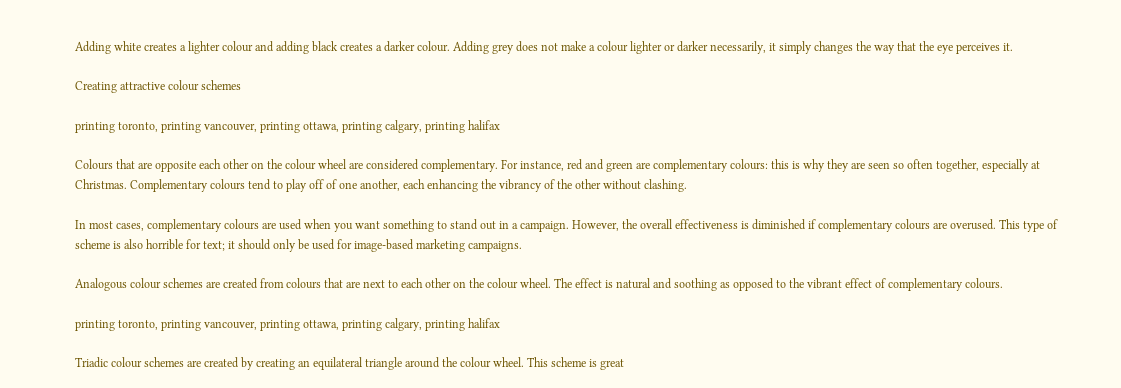Adding white creates a lighter colour and adding black creates a darker colour. Adding grey does not make a colour lighter or darker necessarily, it simply changes the way that the eye perceives it.

Creating attractive colour schemes

printing toronto, printing vancouver, printing ottawa, printing calgary, printing halifax

Colours that are opposite each other on the colour wheel are considered complementary. For instance, red and green are complementary colours: this is why they are seen so often together, especially at Christmas. Complementary colours tend to play off of one another, each enhancing the vibrancy of the other without clashing.

In most cases, complementary colours are used when you want something to stand out in a campaign. However, the overall effectiveness is diminished if complementary colours are overused. This type of scheme is also horrible for text; it should only be used for image-based marketing campaigns.

Analogous colour schemes are created from colours that are next to each other on the colour wheel. The effect is natural and soothing as opposed to the vibrant effect of complementary colours.

printing toronto, printing vancouver, printing ottawa, printing calgary, printing halifax

Triadic colour schemes are created by creating an equilateral triangle around the colour wheel. This scheme is great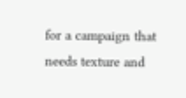for a campaign that needs texture and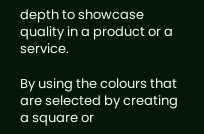depth to showcase quality in a product or a service.

By using the colours that are selected by creating a square or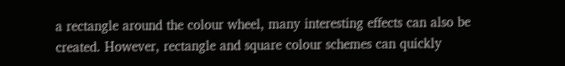a rectangle around the colour wheel, many interesting effects can also be created. However, rectangle and square colour schemes can quickly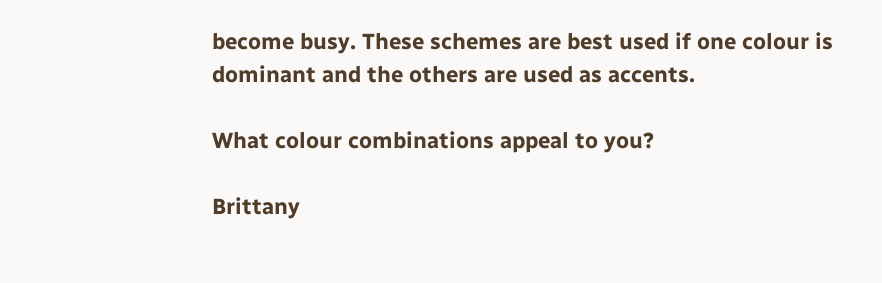become busy. These schemes are best used if one colour is dominant and the others are used as accents.

What colour combinations appeal to you?

Brittany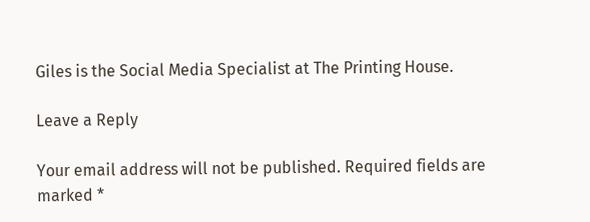Giles is the Social Media Specialist at The Printing House.

Leave a Reply

Your email address will not be published. Required fields are marked *